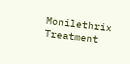Monilethrix Treatment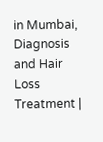in Mumbai, Diagnosis and Hair Loss Treatment |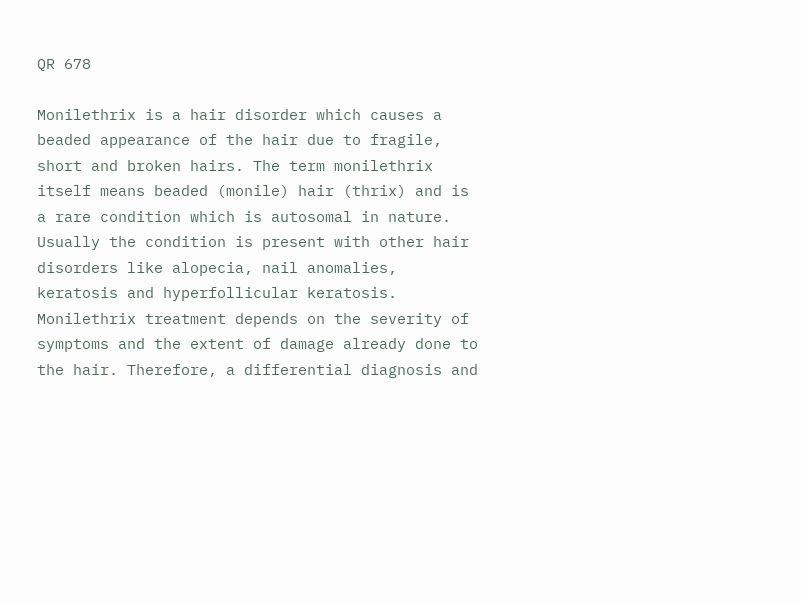QR 678

Monilethrix is a hair disorder which causes a beaded appearance of the hair due to fragile, short and broken hairs. The term monilethrix itself means beaded (monile) hair (thrix) and is a rare condition which is autosomal in nature. Usually the condition is present with other hair disorders like alopecia, nail anomalies, keratosis and hyperfollicular keratosis. Monilethrix treatment depends on the severity of symptoms and the extent of damage already done to the hair. Therefore, a differential diagnosis and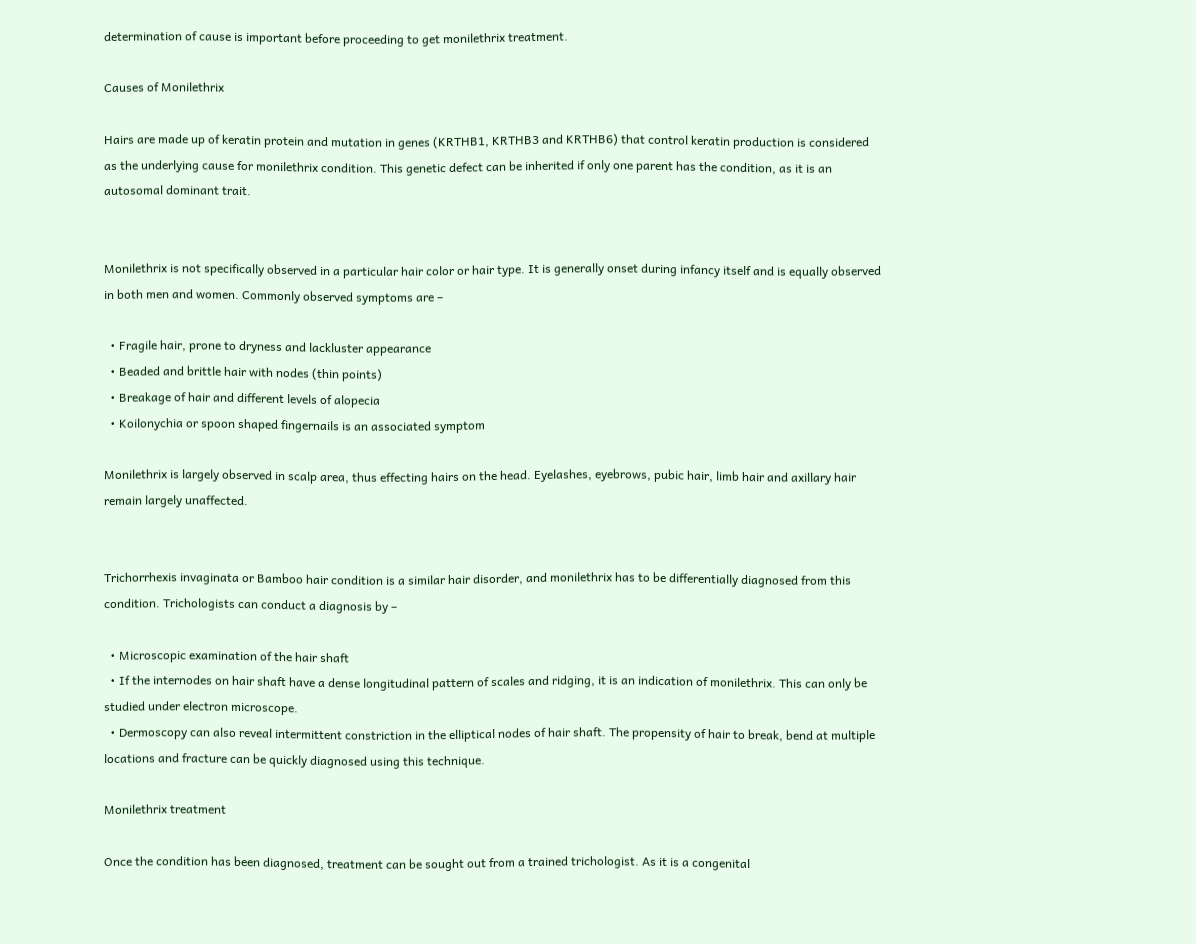determination of cause is important before proceeding to get monilethrix treatment.

Causes of Monilethrix

Hairs are made up of keratin protein and mutation in genes (KRTHB1, KRTHB3 and KRTHB6) that control keratin production is considered as the underlying cause for monilethrix condition. This genetic defect can be inherited if only one parent has the condition, as it is an autosomal dominant trait.


Monilethrix is not specifically observed in a particular hair color or hair type. It is generally onset during infancy itself and is equally observed in both men and women. Commonly observed symptoms are –

  • Fragile hair, prone to dryness and lackluster appearance
  • Beaded and brittle hair with nodes (thin points)
  • Breakage of hair and different levels of alopecia
  • Koilonychia or spoon shaped fingernails is an associated symptom

Monilethrix is largely observed in scalp area, thus effecting hairs on the head. Eyelashes, eyebrows, pubic hair, limb hair and axillary hair remain largely unaffected.


Trichorrhexis invaginata or Bamboo hair condition is a similar hair disorder, and monilethrix has to be differentially diagnosed from this condition. Trichologists can conduct a diagnosis by –

  • Microscopic examination of the hair shaft
  • If the internodes on hair shaft have a dense longitudinal pattern of scales and ridging, it is an indication of monilethrix. This can only be studied under electron microscope.
  • Dermoscopy can also reveal intermittent constriction in the elliptical nodes of hair shaft. The propensity of hair to break, bend at multiple locations and fracture can be quickly diagnosed using this technique.

Monilethrix treatment

Once the condition has been diagnosed, treatment can be sought out from a trained trichologist. As it is a congenital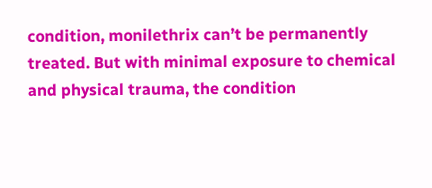condition, monilethrix can’t be permanently treated. But with minimal exposure to chemical and physical trauma, the condition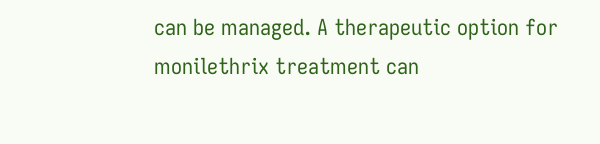can be managed. A therapeutic option for monilethrix treatment can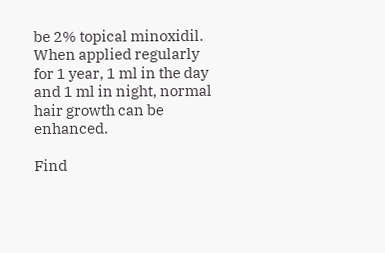be 2% topical minoxidil. When applied regularly for 1 year, 1 ml in the day and 1 ml in night, normal hair growth can be enhanced.

Find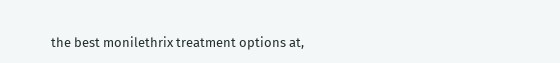the best monilethrix treatment options at,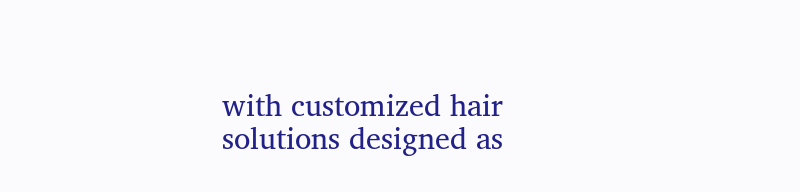with customized hair solutions designed as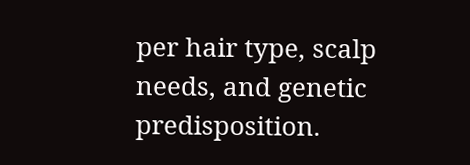per hair type, scalp needs, and genetic predisposition.